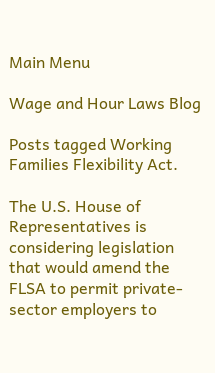Main Menu

Wage and Hour Laws Blog

Posts tagged Working Families Flexibility Act.

The U.S. House of Representatives is considering legislation that would amend the FLSA to permit private-sector employers to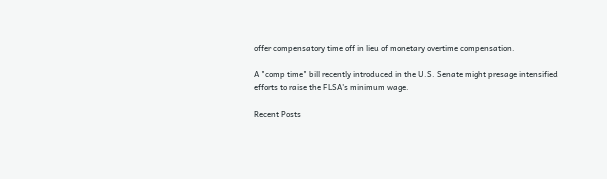offer compensatory time off in lieu of monetary overtime compensation.

A "comp time" bill recently introduced in the U.S. Senate might presage intensified efforts to raise the FLSA's minimum wage.

Recent Posts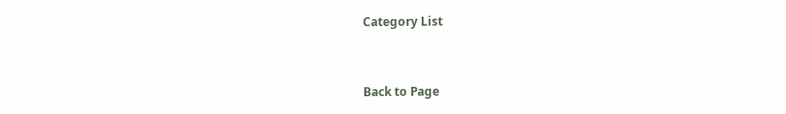Category List


Back to Page